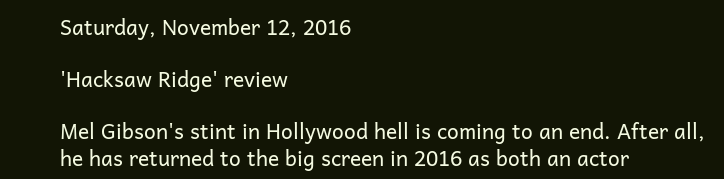Saturday, November 12, 2016

'Hacksaw Ridge' review

Mel Gibson's stint in Hollywood hell is coming to an end. After all, he has returned to the big screen in 2016 as both an actor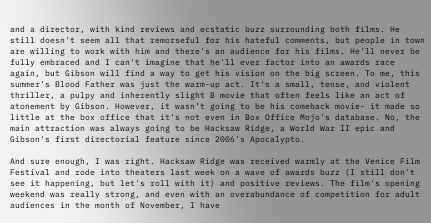and a director, with kind reviews and ecstatic buzz surrounding both films. He still doesn't seem all that remorseful for his hateful comments, but people in town are willing to work with him and there's an audience for his films. He'll never be fully embraced and I can't imagine that he'll ever factor into an awards race again, but Gibson will find a way to get his vision on the big screen. To me, this summer's Blood Father was just the warm-up act. It's a small, tense, and violent thriller, a pulpy and inherently slight B movie that often feels like an act of atonement by Gibson. However, it wasn't going to be his comeback movie- it made so little at the box office that it's not even in Box Office Mojo's database. No, the main attraction was always going to be Hacksaw Ridge, a World War II epic and Gibson's first directorial feature since 2006's Apocalypto.

And sure enough, I was right. Hacksaw Ridge was received warmly at the Venice Film Festival and rode into theaters last week on a wave of awards buzz (I still don't see it happening, but let's roll with it) and positive reviews. The film's opening weekend was really strong, and even with an overabundance of competition for adult audiences in the month of November, I have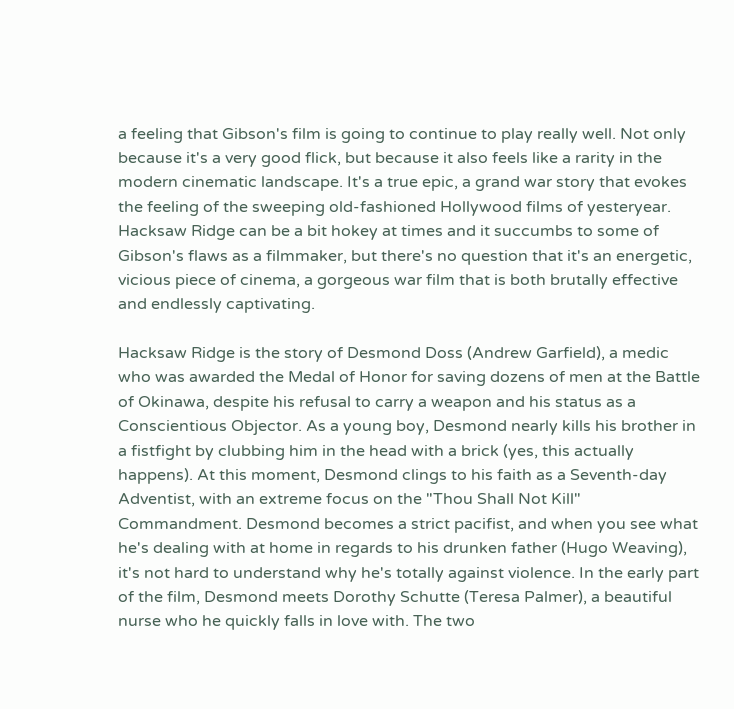a feeling that Gibson's film is going to continue to play really well. Not only because it's a very good flick, but because it also feels like a rarity in the modern cinematic landscape. It's a true epic, a grand war story that evokes the feeling of the sweeping old-fashioned Hollywood films of yesteryear. Hacksaw Ridge can be a bit hokey at times and it succumbs to some of Gibson's flaws as a filmmaker, but there's no question that it's an energetic, vicious piece of cinema, a gorgeous war film that is both brutally effective and endlessly captivating.

Hacksaw Ridge is the story of Desmond Doss (Andrew Garfield), a medic who was awarded the Medal of Honor for saving dozens of men at the Battle of Okinawa, despite his refusal to carry a weapon and his status as a Conscientious Objector. As a young boy, Desmond nearly kills his brother in a fistfight by clubbing him in the head with a brick (yes, this actually happens). At this moment, Desmond clings to his faith as a Seventh-day Adventist, with an extreme focus on the "Thou Shall Not Kill" Commandment. Desmond becomes a strict pacifist, and when you see what he's dealing with at home in regards to his drunken father (Hugo Weaving), it's not hard to understand why he's totally against violence. In the early part of the film, Desmond meets Dorothy Schutte (Teresa Palmer), a beautiful nurse who he quickly falls in love with. The two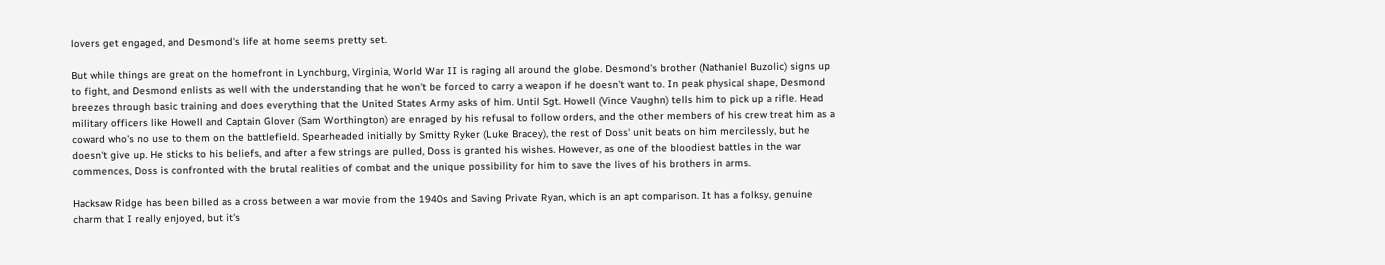lovers get engaged, and Desmond's life at home seems pretty set.

But while things are great on the homefront in Lynchburg, Virginia, World War II is raging all around the globe. Desmond's brother (Nathaniel Buzolic) signs up to fight, and Desmond enlists as well with the understanding that he won't be forced to carry a weapon if he doesn't want to. In peak physical shape, Desmond breezes through basic training and does everything that the United States Army asks of him. Until Sgt. Howell (Vince Vaughn) tells him to pick up a rifle. Head military officers like Howell and Captain Glover (Sam Worthington) are enraged by his refusal to follow orders, and the other members of his crew treat him as a coward who's no use to them on the battlefield. Spearheaded initially by Smitty Ryker (Luke Bracey), the rest of Doss' unit beats on him mercilessly, but he doesn't give up. He sticks to his beliefs, and after a few strings are pulled, Doss is granted his wishes. However, as one of the bloodiest battles in the war commences, Doss is confronted with the brutal realities of combat and the unique possibility for him to save the lives of his brothers in arms.

Hacksaw Ridge has been billed as a cross between a war movie from the 1940s and Saving Private Ryan, which is an apt comparison. It has a folksy, genuine charm that I really enjoyed, but it's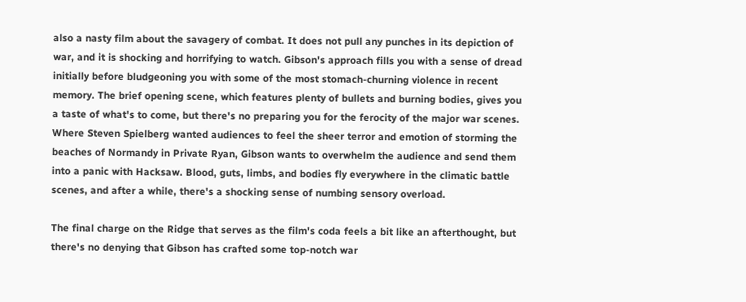also a nasty film about the savagery of combat. It does not pull any punches in its depiction of war, and it is shocking and horrifying to watch. Gibson's approach fills you with a sense of dread initially before bludgeoning you with some of the most stomach-churning violence in recent memory. The brief opening scene, which features plenty of bullets and burning bodies, gives you a taste of what's to come, but there's no preparing you for the ferocity of the major war scenes. Where Steven Spielberg wanted audiences to feel the sheer terror and emotion of storming the beaches of Normandy in Private Ryan, Gibson wants to overwhelm the audience and send them into a panic with Hacksaw. Blood, guts, limbs, and bodies fly everywhere in the climatic battle scenes, and after a while, there's a shocking sense of numbing sensory overload.

The final charge on the Ridge that serves as the film's coda feels a bit like an afterthought, but there's no denying that Gibson has crafted some top-notch war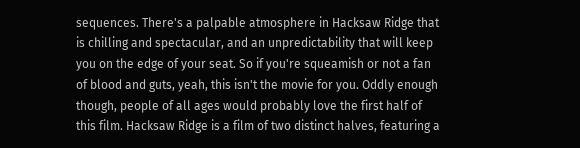sequences. There's a palpable atmosphere in Hacksaw Ridge that is chilling and spectacular, and an unpredictability that will keep you on the edge of your seat. So if you're squeamish or not a fan of blood and guts, yeah, this isn't the movie for you. Oddly enough though, people of all ages would probably love the first half of this film. Hacksaw Ridge is a film of two distinct halves, featuring a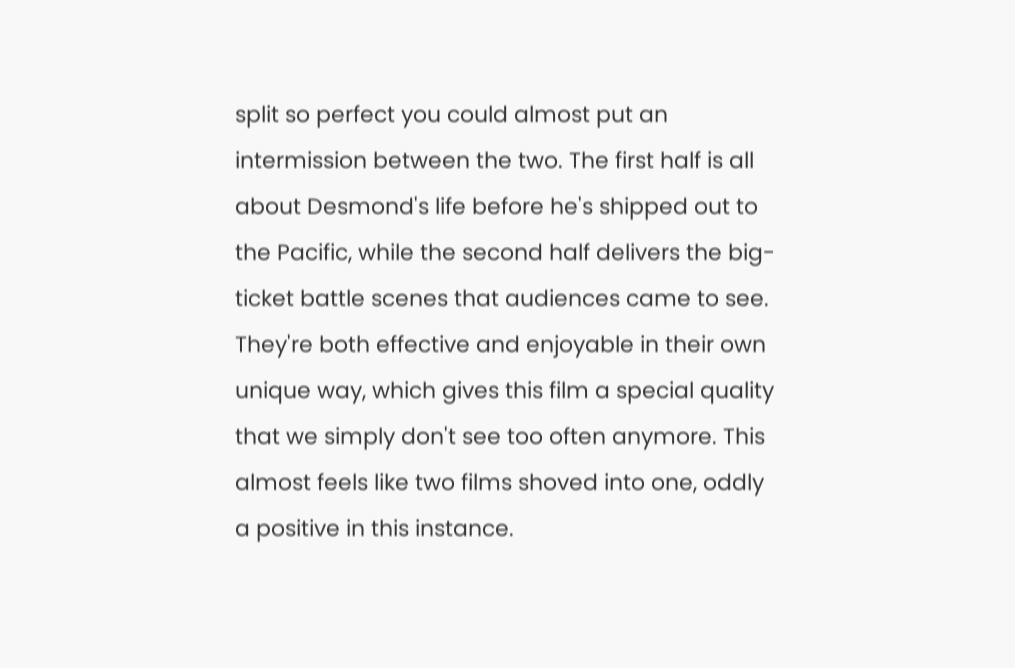split so perfect you could almost put an intermission between the two. The first half is all about Desmond's life before he's shipped out to the Pacific, while the second half delivers the big-ticket battle scenes that audiences came to see. They're both effective and enjoyable in their own unique way, which gives this film a special quality that we simply don't see too often anymore. This almost feels like two films shoved into one, oddly a positive in this instance.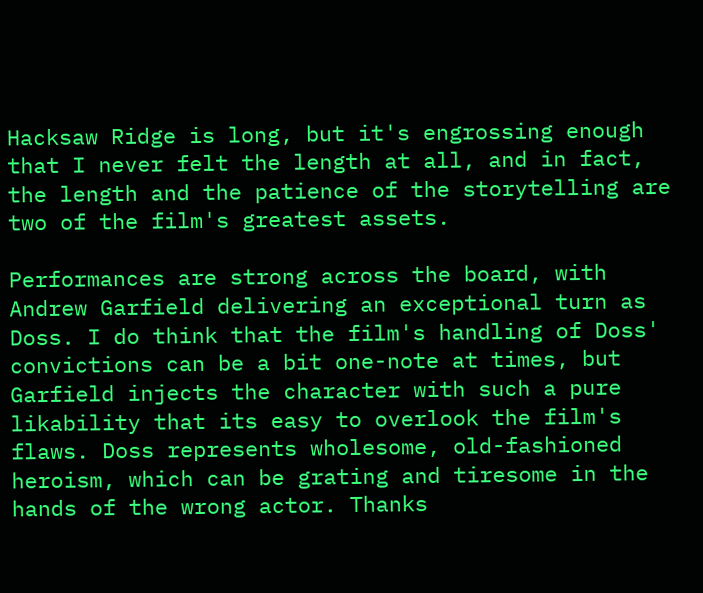Hacksaw Ridge is long, but it's engrossing enough that I never felt the length at all, and in fact, the length and the patience of the storytelling are two of the film's greatest assets.

Performances are strong across the board, with Andrew Garfield delivering an exceptional turn as Doss. I do think that the film's handling of Doss' convictions can be a bit one-note at times, but Garfield injects the character with such a pure likability that its easy to overlook the film's flaws. Doss represents wholesome, old-fashioned heroism, which can be grating and tiresome in the hands of the wrong actor. Thanks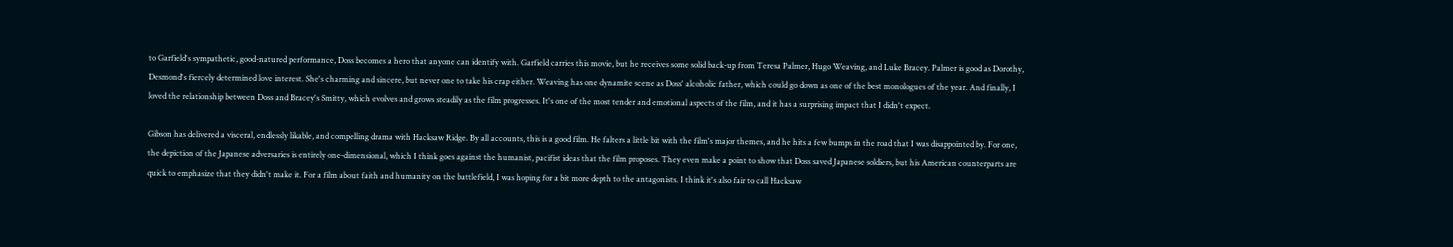to Garfield's sympathetic, good-natured performance, Doss becomes a hero that anyone can identify with. Garfield carries this movie, but he receives some solid back-up from Teresa Palmer, Hugo Weaving, and Luke Bracey. Palmer is good as Dorothy, Desmond's fiercely determined love interest. She's charming and sincere, but never one to take his crap either. Weaving has one dynamite scene as Doss' alcoholic father, which could go down as one of the best monologues of the year. And finally, I loved the relationship between Doss and Bracey's Smitty, which evolves and grows steadily as the film progresses. It's one of the most tender and emotional aspects of the film, and it has a surprising impact that I didn't expect.

Gibson has delivered a visceral, endlessly likable, and compelling drama with Hacksaw Ridge. By all accounts, this is a good film. He falters a little bit with the film's major themes, and he hits a few bumps in the road that I was disappointed by. For one, the depiction of the Japanese adversaries is entirely one-dimensional, which I think goes against the humanist, pacifist ideas that the film proposes. They even make a point to show that Doss saved Japanese soldiers, but his American counterparts are quick to emphasize that they didn't make it. For a film about faith and humanity on the battlefield, I was hoping for a bit more depth to the antagonists. I think it's also fair to call Hacksaw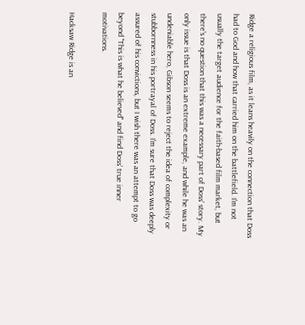Ridge a religious film, as it leans heavily on the connection that Doss had to God and how that carried him on the battlefield. I'm not usually the target audience for the faith-based film market, but there's no question that this was a necessary part of Doss' story. My only issue is that Doss is an extreme example, and while he was an undeniable hero, Gibson seems to reject the idea of complexity or stubbornness in his portrayal of Doss. I'm sure that Doss was deeply assured of his convictions, but I wish there was an attempt to go beyond "This is what he believed" and find Doss' true inner motivations.

Hacksaw Ridge is an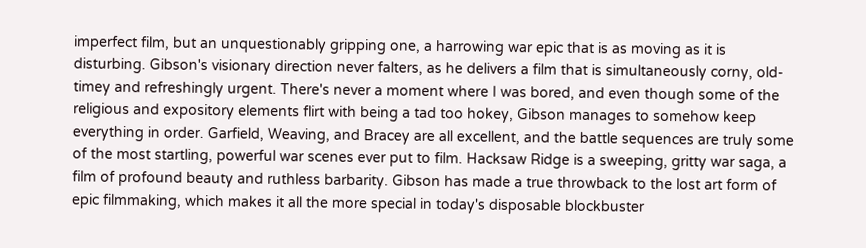imperfect film, but an unquestionably gripping one, a harrowing war epic that is as moving as it is disturbing. Gibson's visionary direction never falters, as he delivers a film that is simultaneously corny, old-timey and refreshingly urgent. There's never a moment where I was bored, and even though some of the religious and expository elements flirt with being a tad too hokey, Gibson manages to somehow keep everything in order. Garfield, Weaving, and Bracey are all excellent, and the battle sequences are truly some of the most startling, powerful war scenes ever put to film. Hacksaw Ridge is a sweeping, gritty war saga, a film of profound beauty and ruthless barbarity. Gibson has made a true throwback to the lost art form of epic filmmaking, which makes it all the more special in today's disposable blockbuster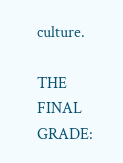culture.

THE FINAL GRADE: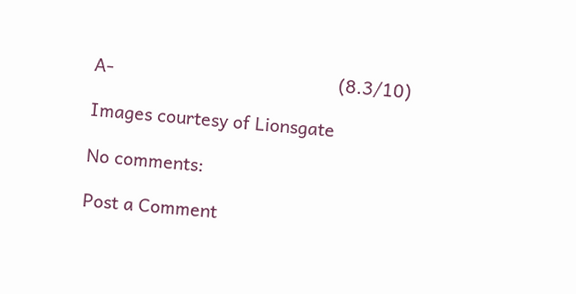A-                                             (8.3/10)

Images courtesy of Lionsgate

No comments:

Post a Comment